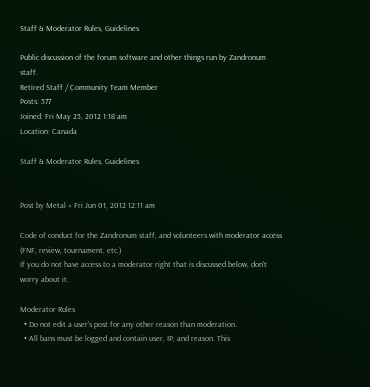Staff & Moderator Rules, Guidelines

Public discussion of the forum software and other things run by Zandronum staff.
Retired Staff / Community Team Member
Posts: 577
Joined: Fri May 25, 2012 1:18 am
Location: Canada

Staff & Moderator Rules, Guidelines


Post by Metal » Fri Jun 01, 2012 12:11 am

Code of conduct for the Zandronum staff, and volunteers with moderator access (FNF, review, tournament, etc.)
If you do not have access to a moderator right that is discussed below, don't worry about it.

Moderator Rules
  • Do not edit a user's post for any other reason than moderation.
  • All bans must be logged and contain user, IP, and reason. This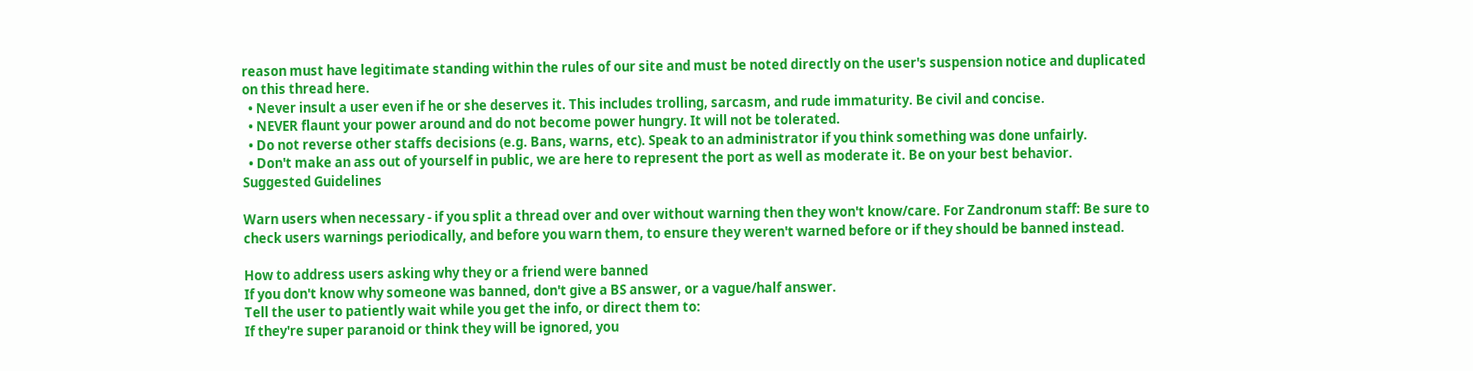reason must have legitimate standing within the rules of our site and must be noted directly on the user's suspension notice and duplicated on this thread here.
  • Never insult a user even if he or she deserves it. This includes trolling, sarcasm, and rude immaturity. Be civil and concise.
  • NEVER flaunt your power around and do not become power hungry. It will not be tolerated.
  • Do not reverse other staffs decisions (e.g. Bans, warns, etc). Speak to an administrator if you think something was done unfairly.
  • Don't make an ass out of yourself in public, we are here to represent the port as well as moderate it. Be on your best behavior.
Suggested Guidelines

Warn users when necessary - if you split a thread over and over without warning then they won't know/care. For Zandronum staff: Be sure to check users warnings periodically, and before you warn them, to ensure they weren't warned before or if they should be banned instead.

How to address users asking why they or a friend were banned
If you don't know why someone was banned, don't give a BS answer, or a vague/half answer.
Tell the user to patiently wait while you get the info, or direct them to:
If they're super paranoid or think they will be ignored, you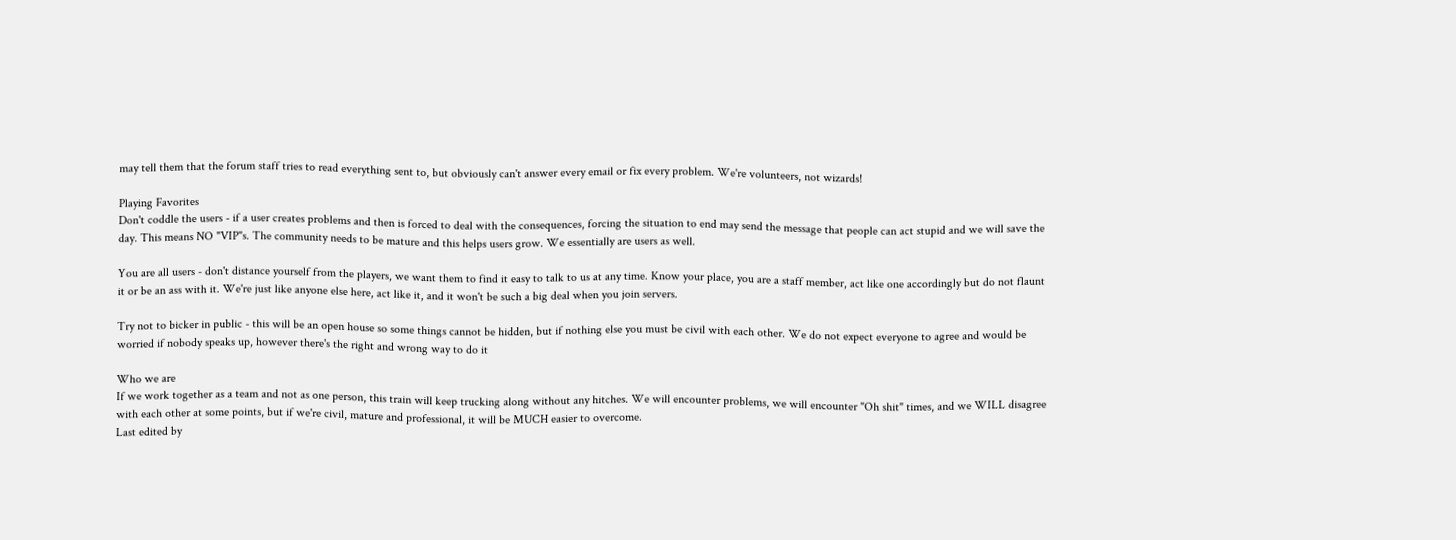may tell them that the forum staff tries to read everything sent to, but obviously can't answer every email or fix every problem. We're volunteers, not wizards!

Playing Favorites
Don't coddle the users - if a user creates problems and then is forced to deal with the consequences, forcing the situation to end may send the message that people can act stupid and we will save the day. This means NO "VIP"s. The community needs to be mature and this helps users grow. We essentially are users as well.

You are all users - don't distance yourself from the players, we want them to find it easy to talk to us at any time. Know your place, you are a staff member, act like one accordingly but do not flaunt it or be an ass with it. We're just like anyone else here, act like it, and it won't be such a big deal when you join servers.

Try not to bicker in public - this will be an open house so some things cannot be hidden, but if nothing else you must be civil with each other. We do not expect everyone to agree and would be worried if nobody speaks up, however there's the right and wrong way to do it

Who we are
If we work together as a team and not as one person, this train will keep trucking along without any hitches. We will encounter problems, we will encounter "Oh shit" times, and we WILL disagree with each other at some points, but if we're civil, mature and professional, it will be MUCH easier to overcome.
Last edited by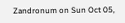Zandronum on Sun Oct 05,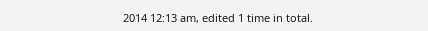2014 12:13 am, edited 1 time in total.